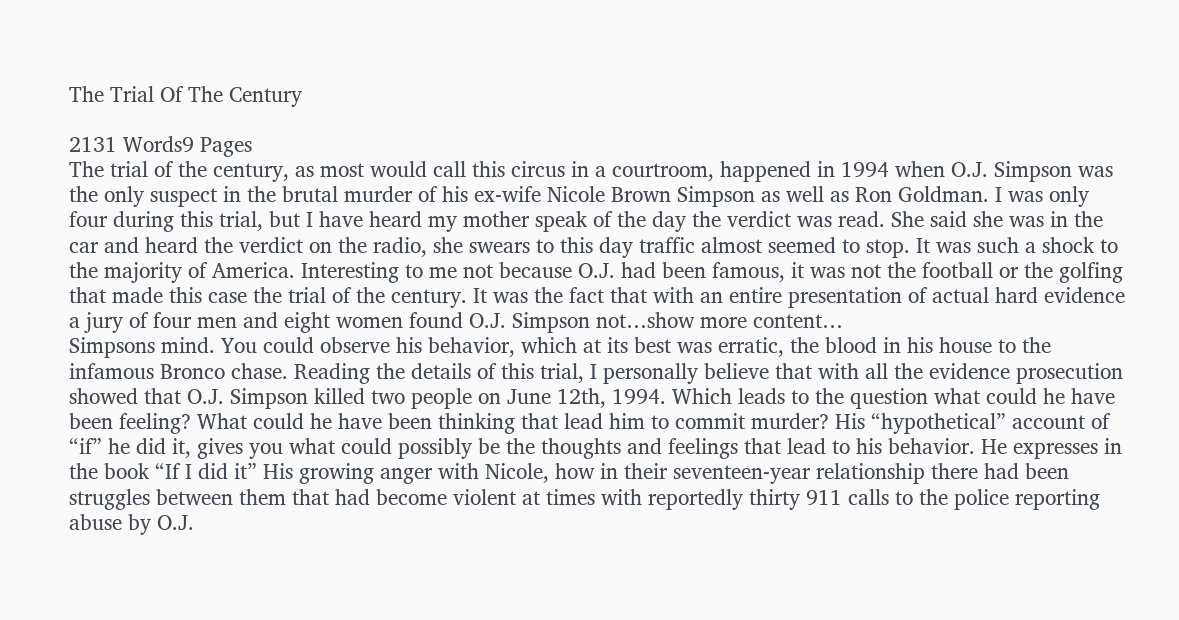The Trial Of The Century

2131 Words9 Pages
The trial of the century, as most would call this circus in a courtroom, happened in 1994 when O.J. Simpson was the only suspect in the brutal murder of his ex-wife Nicole Brown Simpson as well as Ron Goldman. I was only four during this trial, but I have heard my mother speak of the day the verdict was read. She said she was in the car and heard the verdict on the radio, she swears to this day traffic almost seemed to stop. It was such a shock to the majority of America. Interesting to me not because O.J. had been famous, it was not the football or the golfing that made this case the trial of the century. It was the fact that with an entire presentation of actual hard evidence a jury of four men and eight women found O.J. Simpson not…show more content…
Simpsons mind. You could observe his behavior, which at its best was erratic, the blood in his house to the infamous Bronco chase. Reading the details of this trial, I personally believe that with all the evidence prosecution showed that O.J. Simpson killed two people on June 12th, 1994. Which leads to the question what could he have been feeling? What could he have been thinking that lead him to commit murder? His “hypothetical” account of “if” he did it, gives you what could possibly be the thoughts and feelings that lead to his behavior. He expresses in the book “If I did it” His growing anger with Nicole, how in their seventeen-year relationship there had been struggles between them that had become violent at times with reportedly thirty 911 calls to the police reporting abuse by O.J.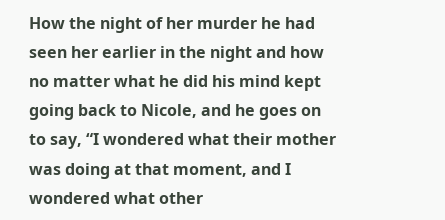How the night of her murder he had seen her earlier in the night and how no matter what he did his mind kept going back to Nicole, and he goes on to say, “I wondered what their mother was doing at that moment, and I wondered what other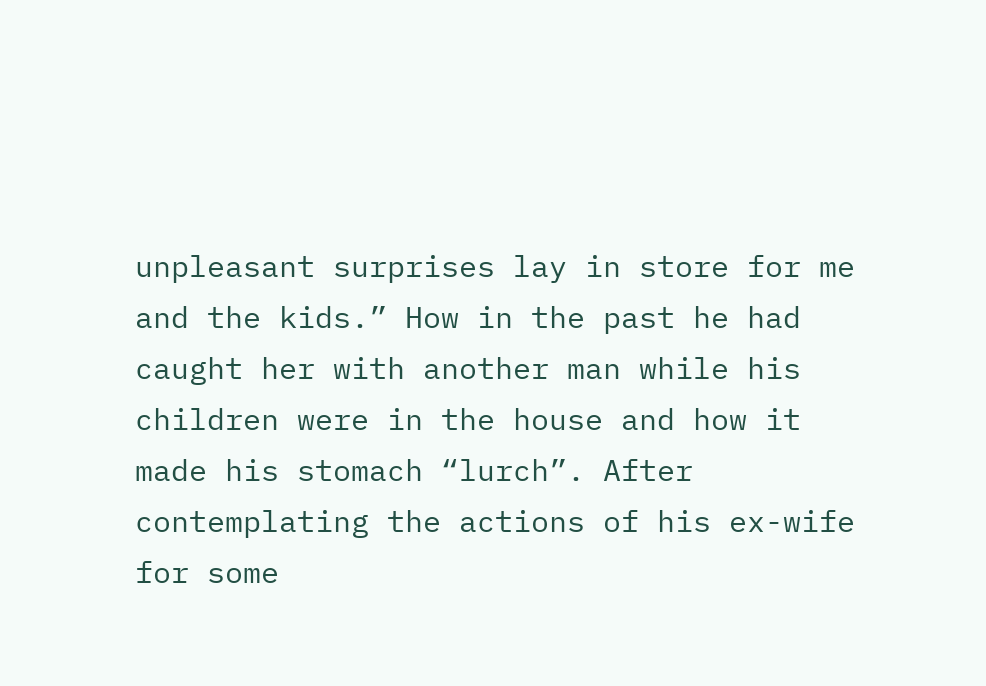unpleasant surprises lay in store for me and the kids.” How in the past he had caught her with another man while his children were in the house and how it made his stomach “lurch”. After contemplating the actions of his ex-wife for some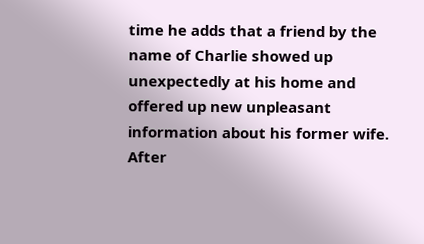time he adds that a friend by the name of Charlie showed up unexpectedly at his home and offered up new unpleasant information about his former wife. After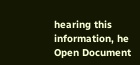hearing this information, he
Open Document